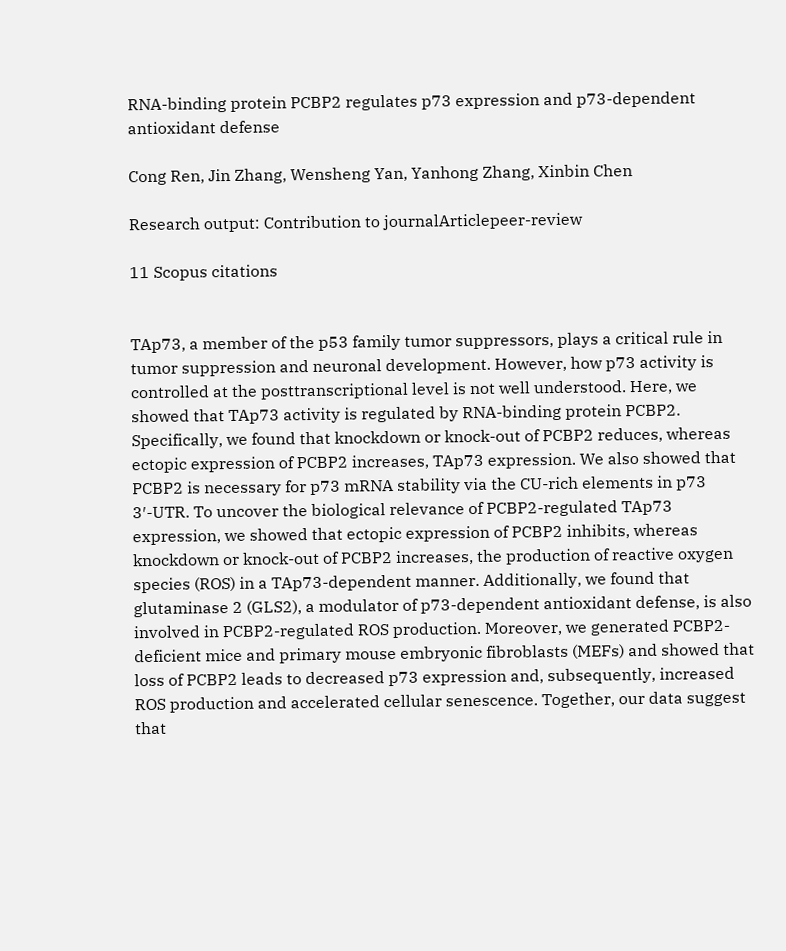RNA-binding protein PCBP2 regulates p73 expression and p73-dependent antioxidant defense

Cong Ren, Jin Zhang, Wensheng Yan, Yanhong Zhang, Xinbin Chen

Research output: Contribution to journalArticlepeer-review

11 Scopus citations


TAp73, a member of the p53 family tumor suppressors, plays a critical rule in tumor suppression and neuronal development. However, how p73 activity is controlled at the posttranscriptional level is not well understood. Here, we showed that TAp73 activity is regulated by RNA-binding protein PCBP2. Specifically, we found that knockdown or knock-out of PCBP2 reduces, whereas ectopic expression of PCBP2 increases, TAp73 expression. We also showed that PCBP2 is necessary for p73 mRNA stability via the CU-rich elements in p73 3′-UTR. To uncover the biological relevance of PCBP2-regulated TAp73 expression, we showed that ectopic expression of PCBP2 inhibits, whereas knockdown or knock-out of PCBP2 increases, the production of reactive oxygen species (ROS) in a TAp73-dependent manner. Additionally, we found that glutaminase 2 (GLS2), a modulator of p73-dependent antioxidant defense, is also involved in PCBP2-regulated ROS production. Moreover, we generated PCBP2-deficient mice and primary mouse embryonic fibroblasts (MEFs) and showed that loss of PCBP2 leads to decreased p73 expression and, subsequently, increased ROS production and accelerated cellular senescence. Together, our data suggest that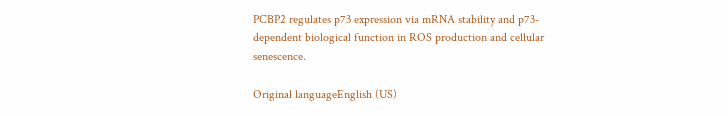PCBP2 regulates p73 expression via mRNA stability and p73-dependent biological function in ROS production and cellular senescence.

Original languageEnglish (US)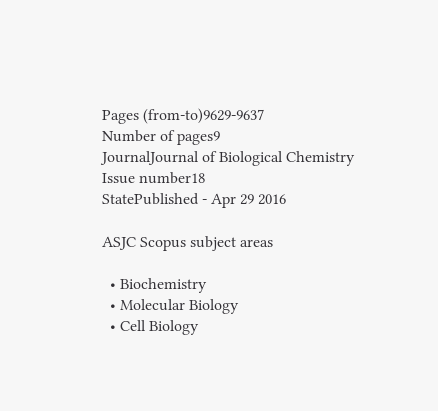Pages (from-to)9629-9637
Number of pages9
JournalJournal of Biological Chemistry
Issue number18
StatePublished - Apr 29 2016

ASJC Scopus subject areas

  • Biochemistry
  • Molecular Biology
  • Cell Biology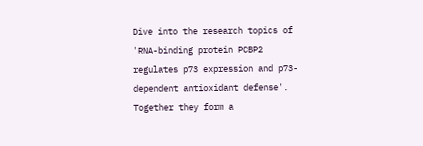Dive into the research topics of 'RNA-binding protein PCBP2 regulates p73 expression and p73-dependent antioxidant defense'. Together they form a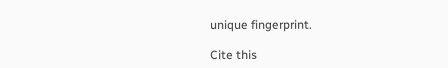unique fingerprint.

Cite this